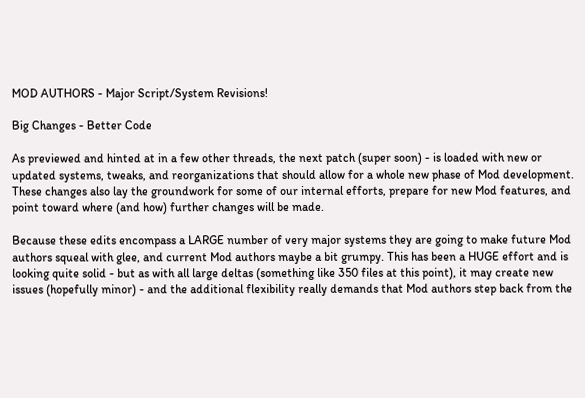MOD AUTHORS - Major Script/System Revisions!

Big Changes - Better Code

As previewed and hinted at in a few other threads, the next patch (super soon) - is loaded with new or updated systems, tweaks, and reorganizations that should allow for a whole new phase of Mod development. These changes also lay the groundwork for some of our internal efforts, prepare for new Mod features, and point toward where (and how) further changes will be made.

Because these edits encompass a LARGE number of very major systems they are going to make future Mod authors squeal with glee, and current Mod authors maybe a bit grumpy. This has been a HUGE effort and is looking quite solid - but as with all large deltas (something like 350 files at this point), it may create new issues (hopefully minor) - and the additional flexibility really demands that Mod authors step back from the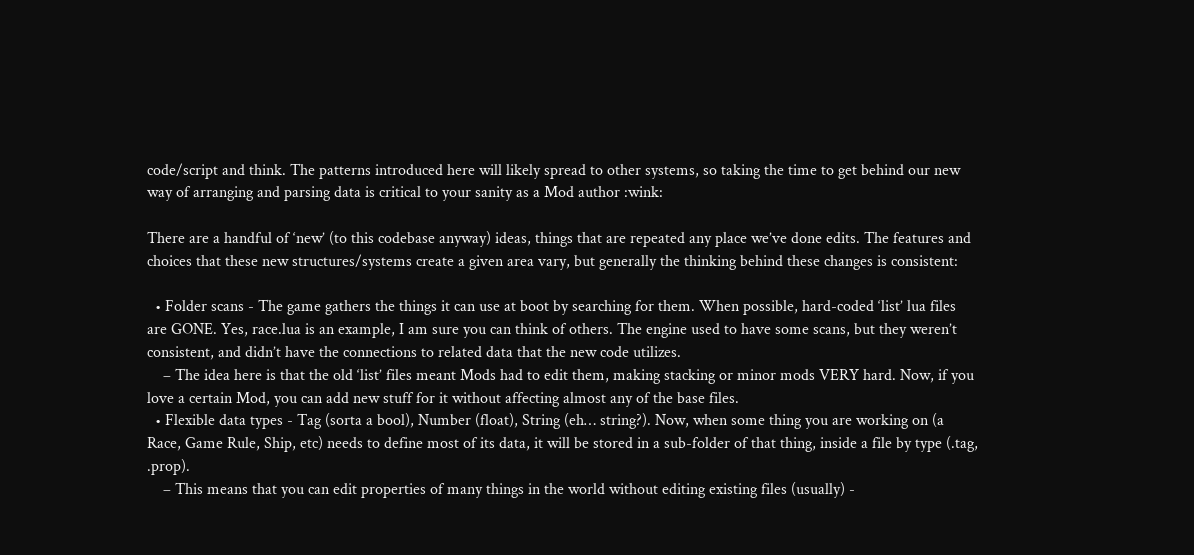code/script and think. The patterns introduced here will likely spread to other systems, so taking the time to get behind our new way of arranging and parsing data is critical to your sanity as a Mod author :wink:

There are a handful of ‘new’ (to this codebase anyway) ideas, things that are repeated any place we’ve done edits. The features and choices that these new structures/systems create a given area vary, but generally the thinking behind these changes is consistent:

  • Folder scans - The game gathers the things it can use at boot by searching for them. When possible, hard-coded ‘list’ lua files are GONE. Yes, race.lua is an example, I am sure you can think of others. The engine used to have some scans, but they weren’t consistent, and didn’t have the connections to related data that the new code utilizes.
    – The idea here is that the old ‘list’ files meant Mods had to edit them, making stacking or minor mods VERY hard. Now, if you love a certain Mod, you can add new stuff for it without affecting almost any of the base files.
  • Flexible data types - Tag (sorta a bool), Number (float), String (eh… string?). Now, when some thing you are working on (a Race, Game Rule, Ship, etc) needs to define most of its data, it will be stored in a sub-folder of that thing, inside a file by type (.tag, .prop).
    – This means that you can edit properties of many things in the world without editing existing files (usually) -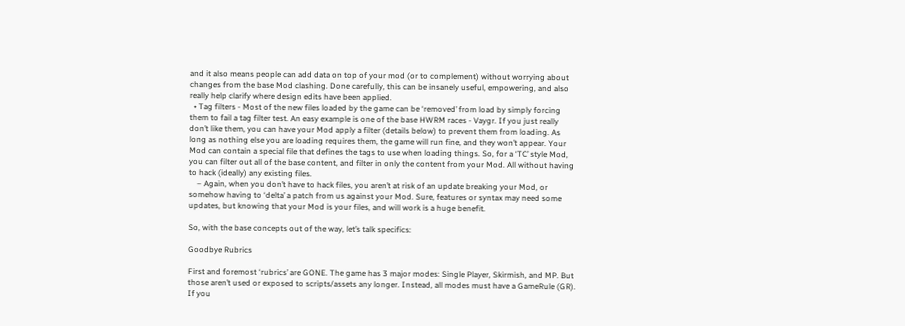and it also means people can add data on top of your mod (or to complement) without worrying about changes from the base Mod clashing. Done carefully, this can be insanely useful, empowering, and also really help clarify where design edits have been applied.
  • Tag filters - Most of the new files loaded by the game can be ‘removed’ from load by simply forcing them to fail a tag filter test. An easy example is one of the base HWRM races - Vaygr. If you just really don’t like them, you can have your Mod apply a filter (details below) to prevent them from loading. As long as nothing else you are loading requires them, the game will run fine, and they won’t appear. Your Mod can contain a special file that defines the tags to use when loading things. So, for a ‘TC’ style Mod, you can filter out all of the base content, and filter in only the content from your Mod. All without having to hack (ideally) any existing files.
    – Again, when you don’t have to hack files, you aren’t at risk of an update breaking your Mod, or somehow having to ‘delta’ a patch from us against your Mod. Sure, features or syntax may need some updates, but knowing that your Mod is your files, and will work is a huge benefit.

So, with the base concepts out of the way, let’s talk specifics:

Goodbye Rubrics

First and foremost ‘rubrics’ are GONE. The game has 3 major modes: Single Player, Skirmish, and MP. But those aren’t used or exposed to scripts/assets any longer. Instead, all modes must have a GameRule (GR). If you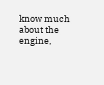know much about the engine,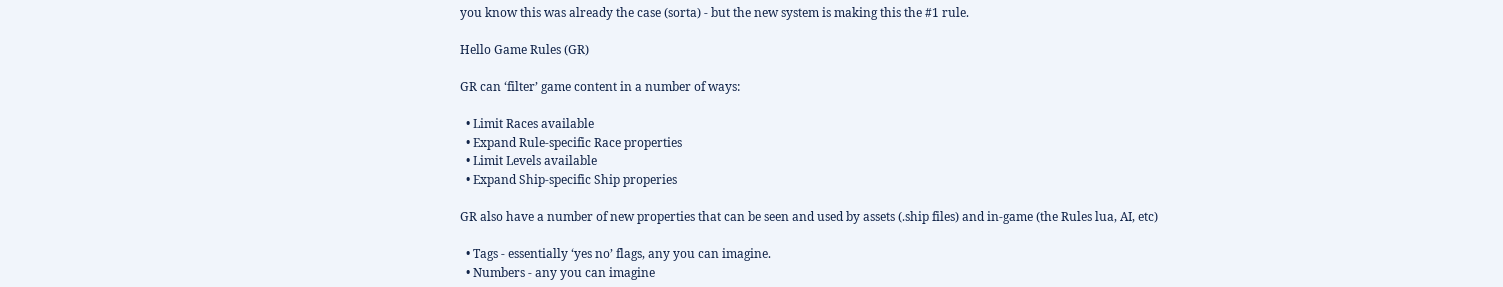you know this was already the case (sorta) - but the new system is making this the #1 rule.

Hello Game Rules (GR)

GR can ‘filter’ game content in a number of ways:

  • Limit Races available
  • Expand Rule-specific Race properties
  • Limit Levels available
  • Expand Ship-specific Ship properies

GR also have a number of new properties that can be seen and used by assets (.ship files) and in-game (the Rules lua, AI, etc)

  • Tags - essentially ‘yes no’ flags, any you can imagine.
  • Numbers - any you can imagine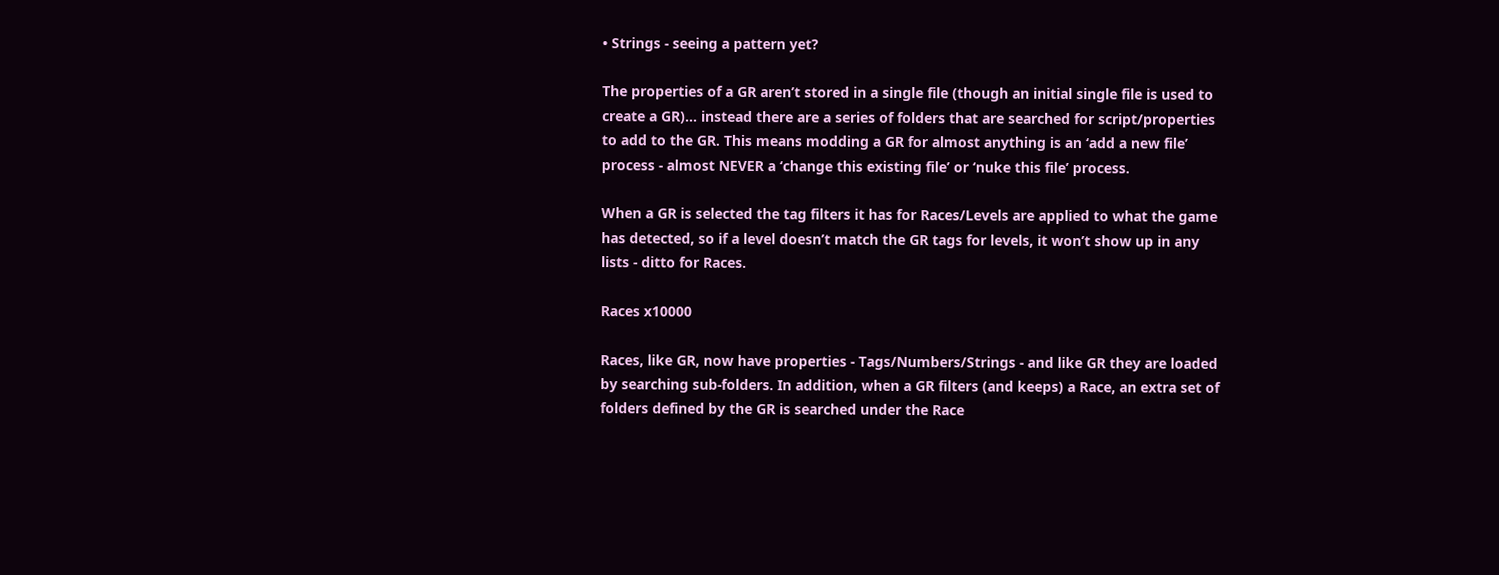• Strings - seeing a pattern yet?

The properties of a GR aren’t stored in a single file (though an initial single file is used to create a GR)… instead there are a series of folders that are searched for script/properties to add to the GR. This means modding a GR for almost anything is an ‘add a new file’ process - almost NEVER a ‘change this existing file’ or ‘nuke this file’ process.

When a GR is selected the tag filters it has for Races/Levels are applied to what the game has detected, so if a level doesn’t match the GR tags for levels, it won’t show up in any lists - ditto for Races.

Races x10000

Races, like GR, now have properties - Tags/Numbers/Strings - and like GR they are loaded by searching sub-folders. In addition, when a GR filters (and keeps) a Race, an extra set of folders defined by the GR is searched under the Race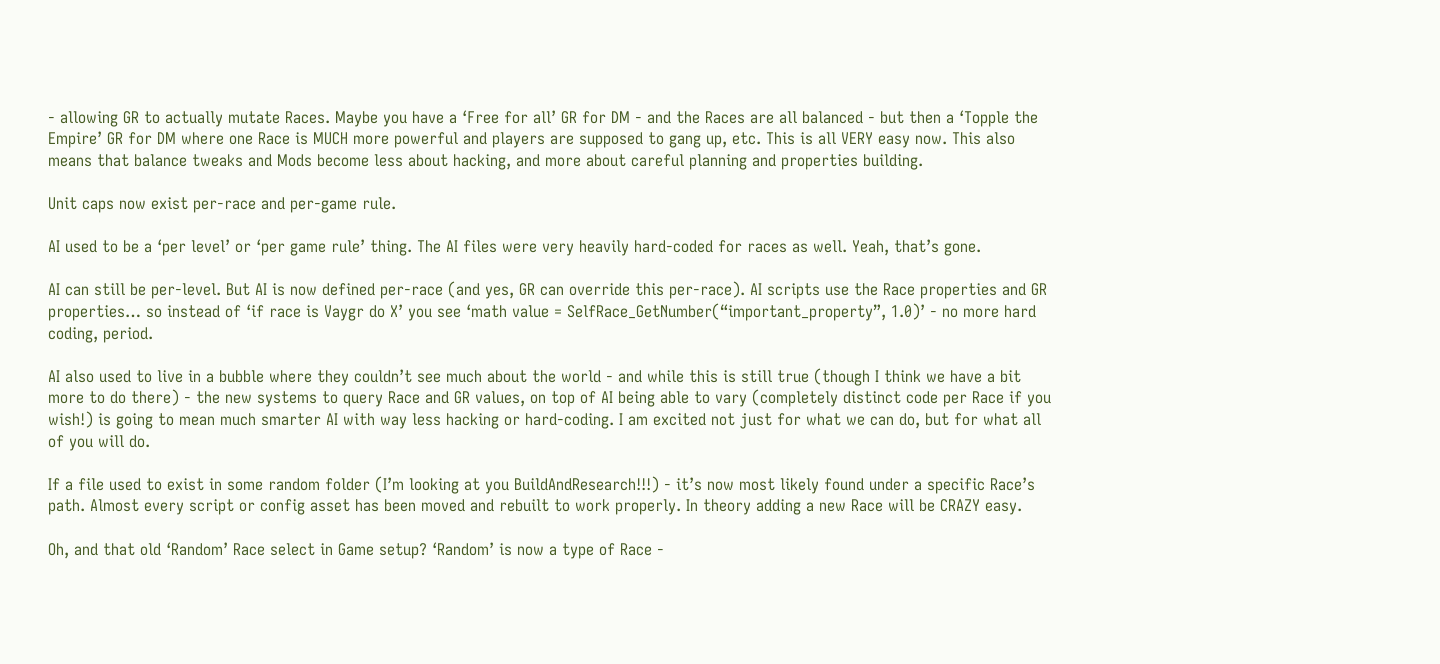- allowing GR to actually mutate Races. Maybe you have a ‘Free for all’ GR for DM - and the Races are all balanced - but then a ‘Topple the Empire’ GR for DM where one Race is MUCH more powerful and players are supposed to gang up, etc. This is all VERY easy now. This also means that balance tweaks and Mods become less about hacking, and more about careful planning and properties building.

Unit caps now exist per-race and per-game rule.

AI used to be a ‘per level’ or ‘per game rule’ thing. The AI files were very heavily hard-coded for races as well. Yeah, that’s gone.

AI can still be per-level. But AI is now defined per-race (and yes, GR can override this per-race). AI scripts use the Race properties and GR properties… so instead of ‘if race is Vaygr do X’ you see ‘math value = SelfRace_GetNumber(“important_property”, 1.0)’ - no more hard coding, period.

AI also used to live in a bubble where they couldn’t see much about the world - and while this is still true (though I think we have a bit more to do there) - the new systems to query Race and GR values, on top of AI being able to vary (completely distinct code per Race if you wish!) is going to mean much smarter AI with way less hacking or hard-coding. I am excited not just for what we can do, but for what all of you will do.

If a file used to exist in some random folder (I’m looking at you BuildAndResearch!!!) - it’s now most likely found under a specific Race’s path. Almost every script or config asset has been moved and rebuilt to work properly. In theory adding a new Race will be CRAZY easy.

Oh, and that old ‘Random’ Race select in Game setup? ‘Random’ is now a type of Race -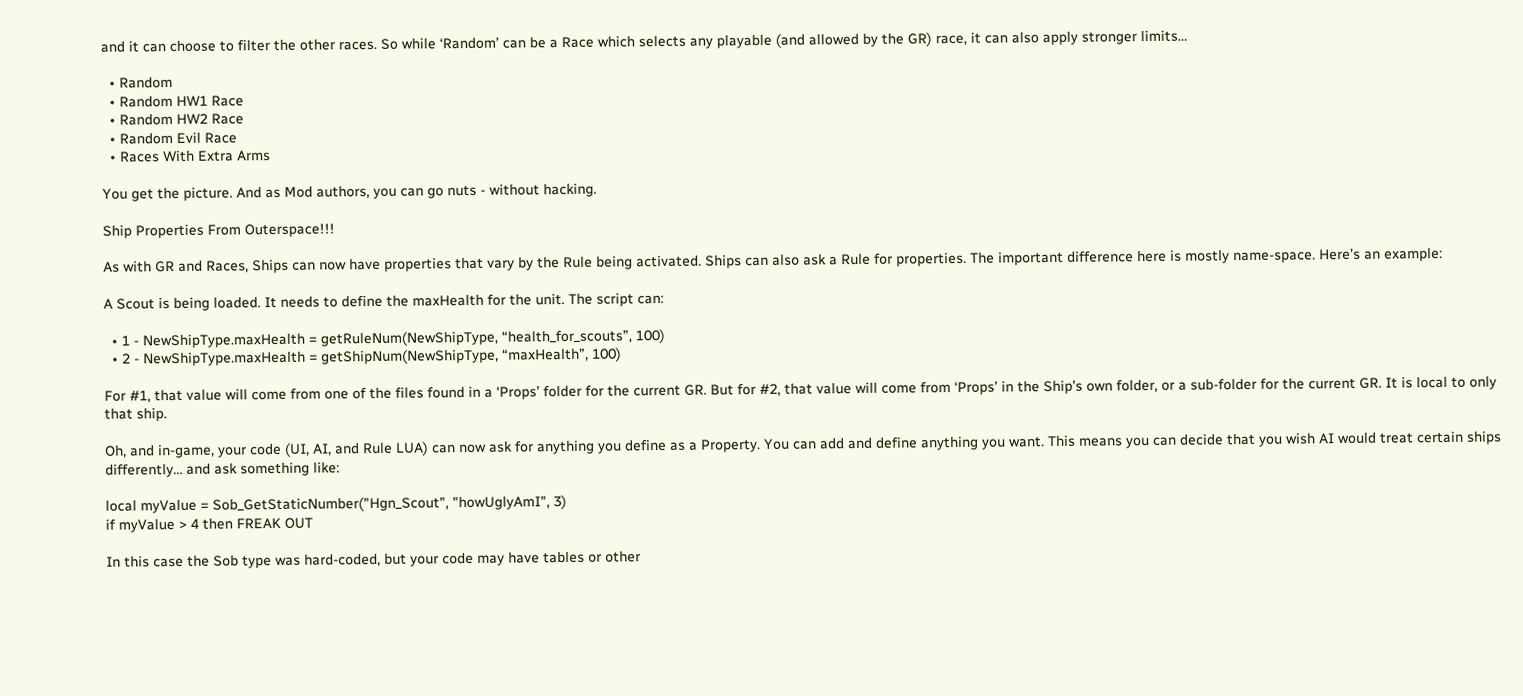and it can choose to filter the other races. So while ‘Random’ can be a Race which selects any playable (and allowed by the GR) race, it can also apply stronger limits…

  • Random
  • Random HW1 Race
  • Random HW2 Race
  • Random Evil Race
  • Races With Extra Arms

You get the picture. And as Mod authors, you can go nuts - without hacking.

Ship Properties From Outerspace!!!

As with GR and Races, Ships can now have properties that vary by the Rule being activated. Ships can also ask a Rule for properties. The important difference here is mostly name-space. Here’s an example:

A Scout is being loaded. It needs to define the maxHealth for the unit. The script can:

  • 1 - NewShipType.maxHealth = getRuleNum(NewShipType, “health_for_scouts”, 100)
  • 2 - NewShipType.maxHealth = getShipNum(NewShipType, “maxHealth”, 100)

For #1, that value will come from one of the files found in a ‘Props’ folder for the current GR. But for #2, that value will come from ‘Props’ in the Ship’s own folder, or a sub-folder for the current GR. It is local to only that ship.

Oh, and in-game, your code (UI, AI, and Rule LUA) can now ask for anything you define as a Property. You can add and define anything you want. This means you can decide that you wish AI would treat certain ships differently… and ask something like:

local myValue = Sob_GetStaticNumber("Hgn_Scout", "howUglyAmI", 3)
if myValue > 4 then FREAK OUT

In this case the Sob type was hard-coded, but your code may have tables or other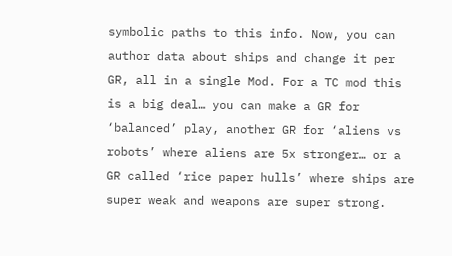symbolic paths to this info. Now, you can author data about ships and change it per GR, all in a single Mod. For a TC mod this is a big deal… you can make a GR for ‘balanced’ play, another GR for ‘aliens vs robots’ where aliens are 5x stronger… or a GR called ‘rice paper hulls’ where ships are super weak and weapons are super strong.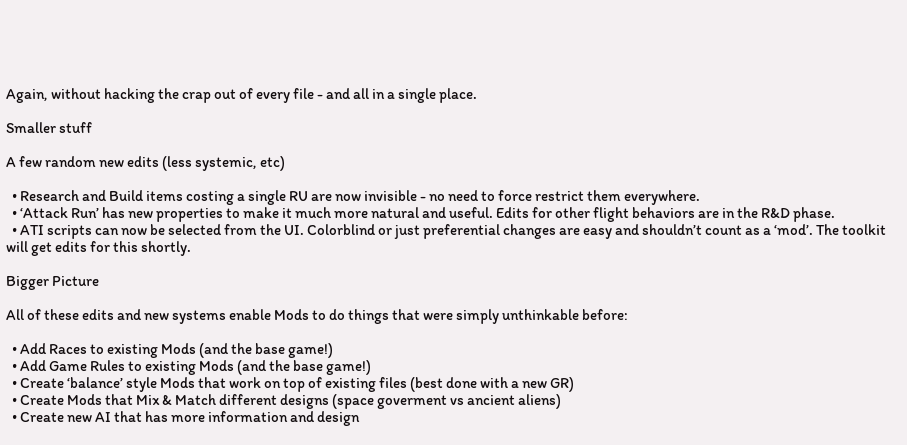Again, without hacking the crap out of every file - and all in a single place.

Smaller stuff

A few random new edits (less systemic, etc)

  • Research and Build items costing a single RU are now invisible - no need to force restrict them everywhere.
  • ‘Attack Run’ has new properties to make it much more natural and useful. Edits for other flight behaviors are in the R&D phase.
  • ATI scripts can now be selected from the UI. Colorblind or just preferential changes are easy and shouldn’t count as a ‘mod’. The toolkit will get edits for this shortly.

Bigger Picture

All of these edits and new systems enable Mods to do things that were simply unthinkable before:

  • Add Races to existing Mods (and the base game!)
  • Add Game Rules to existing Mods (and the base game!)
  • Create ‘balance’ style Mods that work on top of existing files (best done with a new GR)
  • Create Mods that Mix & Match different designs (space goverment vs ancient aliens)
  • Create new AI that has more information and design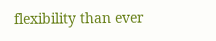flexibility than ever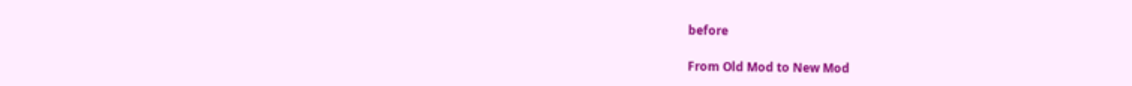before

From Old Mod to New Mod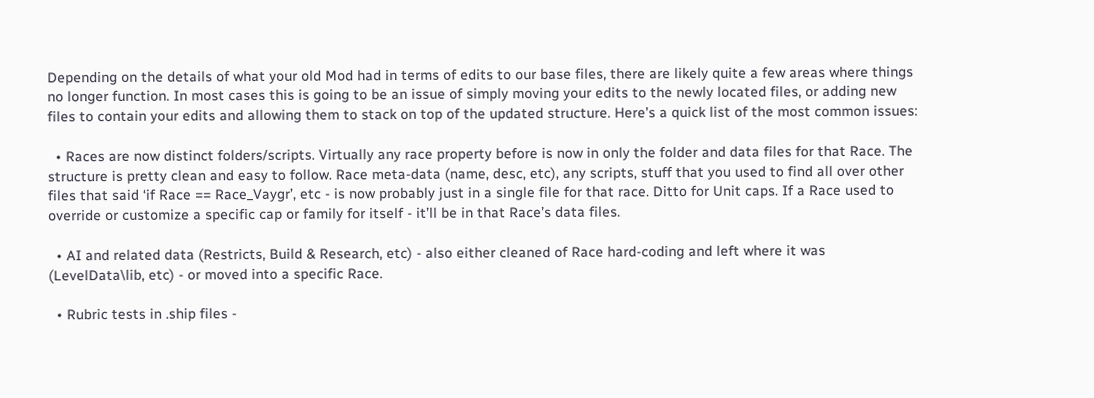Depending on the details of what your old Mod had in terms of edits to our base files, there are likely quite a few areas where things no longer function. In most cases this is going to be an issue of simply moving your edits to the newly located files, or adding new files to contain your edits and allowing them to stack on top of the updated structure. Here’s a quick list of the most common issues:

  • Races are now distinct folders/scripts. Virtually any race property before is now in only the folder and data files for that Race. The structure is pretty clean and easy to follow. Race meta-data (name, desc, etc), any scripts, stuff that you used to find all over other files that said ‘if Race == Race_Vaygr’, etc - is now probably just in a single file for that race. Ditto for Unit caps. If a Race used to override or customize a specific cap or family for itself - it’ll be in that Race’s data files.

  • AI and related data (Restricts, Build & Research, etc) - also either cleaned of Race hard-coding and left where it was (LevelData\lib, etc) - or moved into a specific Race.

  • Rubric tests in .ship files -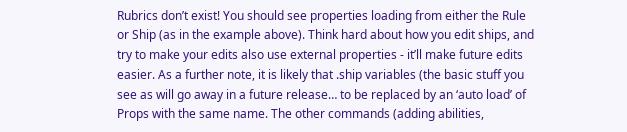Rubrics don’t exist! You should see properties loading from either the Rule or Ship (as in the example above). Think hard about how you edit ships, and try to make your edits also use external properties - it’ll make future edits easier. As a further note, it is likely that .ship variables (the basic stuff you see as will go away in a future release… to be replaced by an ‘auto load’ of Props with the same name. The other commands (adding abilities,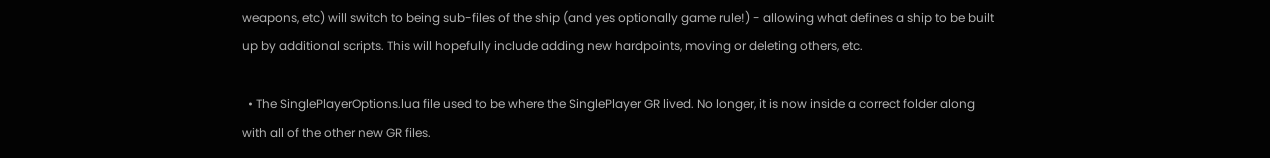weapons, etc) will switch to being sub-files of the ship (and yes optionally game rule!) - allowing what defines a ship to be built up by additional scripts. This will hopefully include adding new hardpoints, moving or deleting others, etc.

  • The SinglePlayerOptions.lua file used to be where the SinglePlayer GR lived. No longer, it is now inside a correct folder along with all of the other new GR files.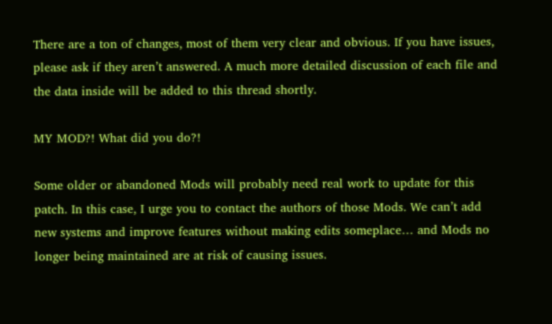There are a ton of changes, most of them very clear and obvious. If you have issues, please ask if they aren’t answered. A much more detailed discussion of each file and the data inside will be added to this thread shortly.

MY MOD?! What did you do?!

Some older or abandoned Mods will probably need real work to update for this patch. In this case, I urge you to contact the authors of those Mods. We can’t add new systems and improve features without making edits someplace… and Mods no longer being maintained are at risk of causing issues.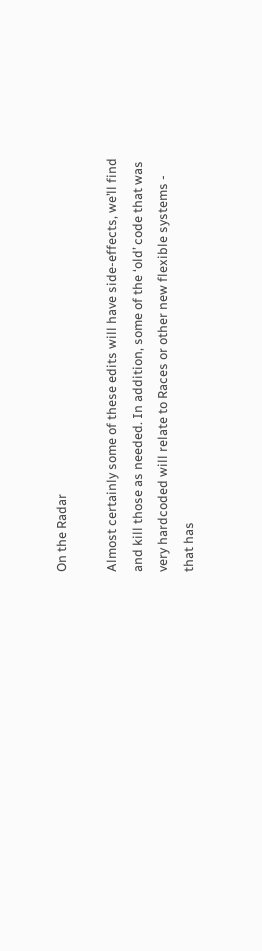On the Radar

Almost certainly some of these edits will have side-effects, we’ll find and kill those as needed. In addition, some of the ‘old’ code that was very hardcoded will relate to Races or other new flexible systems - that has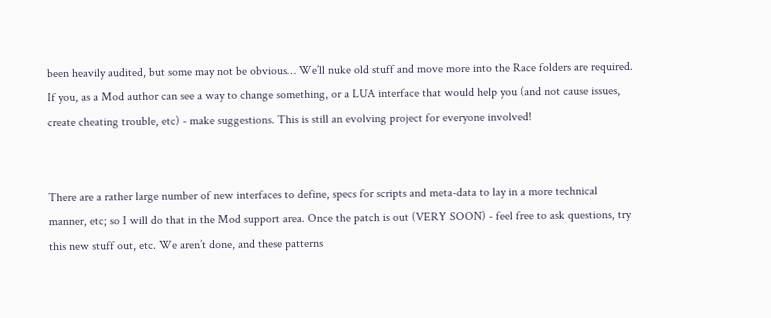been heavily audited, but some may not be obvious… We’ll nuke old stuff and move more into the Race folders are required. If you, as a Mod author can see a way to change something, or a LUA interface that would help you (and not cause issues, create cheating trouble, etc) - make suggestions. This is still an evolving project for everyone involved!


There are a rather large number of new interfaces to define, specs for scripts and meta-data to lay in a more technical manner, etc; so I will do that in the Mod support area. Once the patch is out (VERY SOON) - feel free to ask questions, try this new stuff out, etc. We aren’t done, and these patterns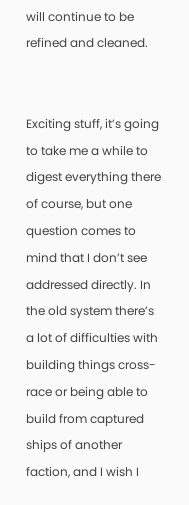will continue to be refined and cleaned.


Exciting stuff, it’s going to take me a while to digest everything there of course, but one question comes to mind that I don’t see addressed directly. In the old system there’s a lot of difficulties with building things cross-race or being able to build from captured ships of another faction, and I wish I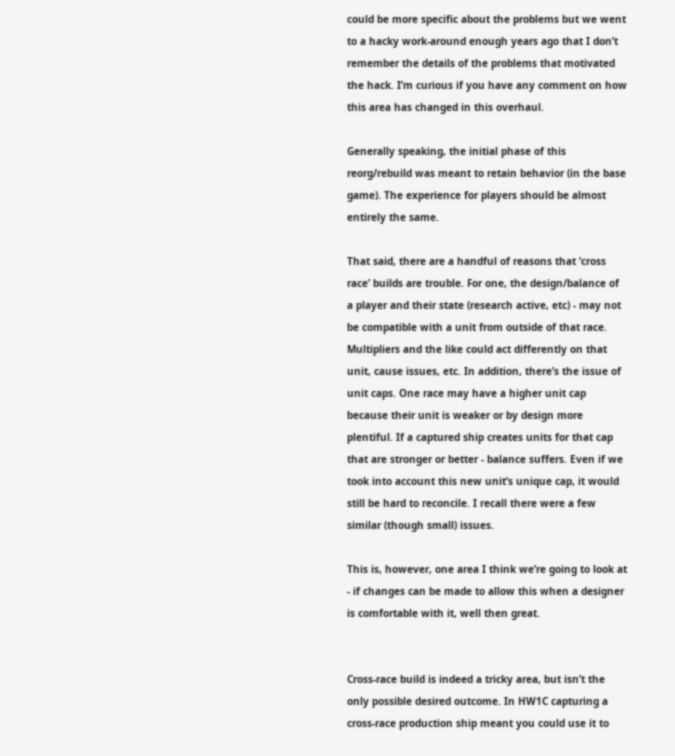could be more specific about the problems but we went to a hacky work-around enough years ago that I don’t remember the details of the problems that motivated the hack. I’m curious if you have any comment on how this area has changed in this overhaul.

Generally speaking, the initial phase of this reorg/rebuild was meant to retain behavior (in the base game). The experience for players should be almost entirely the same.

That said, there are a handful of reasons that ‘cross race’ builds are trouble. For one, the design/balance of a player and their state (research active, etc) - may not be compatible with a unit from outside of that race. Multipliers and the like could act differently on that unit, cause issues, etc. In addition, there’s the issue of unit caps. One race may have a higher unit cap because their unit is weaker or by design more plentiful. If a captured ship creates units for that cap that are stronger or better - balance suffers. Even if we took into account this new unit’s unique cap, it would still be hard to reconcile. I recall there were a few similar (though small) issues.

This is, however, one area I think we’re going to look at - if changes can be made to allow this when a designer is comfortable with it, well then great.


Cross-race build is indeed a tricky area, but isn’t the only possible desired outcome. In HW1C capturing a cross-race production ship meant you could use it to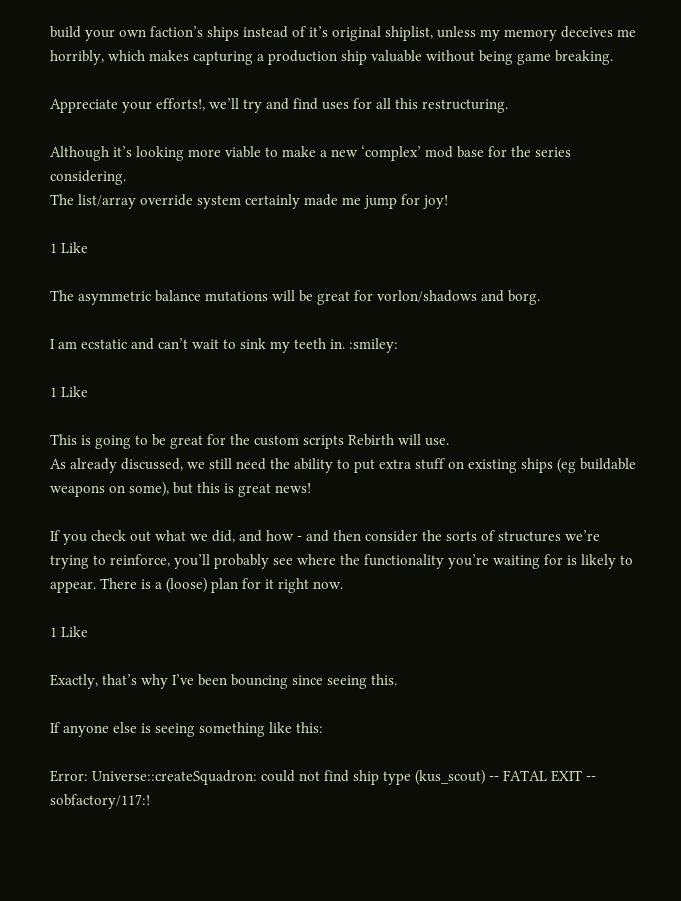build your own faction’s ships instead of it’s original shiplist, unless my memory deceives me horribly, which makes capturing a production ship valuable without being game breaking.

Appreciate your efforts!, we’ll try and find uses for all this restructuring.

Although it’s looking more viable to make a new ‘complex’ mod base for the series considering.
The list/array override system certainly made me jump for joy!

1 Like

The asymmetric balance mutations will be great for vorlon/shadows and borg.

I am ecstatic and can’t wait to sink my teeth in. :smiley:

1 Like

This is going to be great for the custom scripts Rebirth will use.
As already discussed, we still need the ability to put extra stuff on existing ships (eg buildable weapons on some), but this is great news!

If you check out what we did, and how - and then consider the sorts of structures we’re trying to reinforce, you’ll probably see where the functionality you’re waiting for is likely to appear. There is a (loose) plan for it right now.

1 Like

Exactly, that’s why I’ve been bouncing since seeing this.

If anyone else is seeing something like this:

Error: Universe::createSquadron: could not find ship type (kus_scout) -- FATAL EXIT -- sobfactory/117:!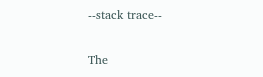--stack trace--

The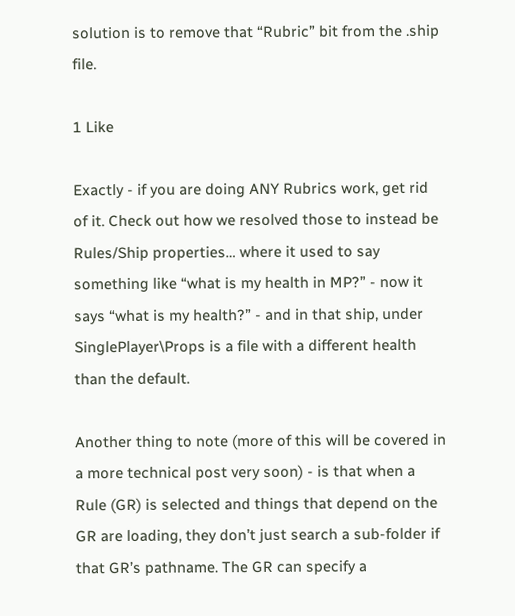solution is to remove that “Rubric” bit from the .ship file.

1 Like

Exactly - if you are doing ANY Rubrics work, get rid of it. Check out how we resolved those to instead be Rules/Ship properties… where it used to say something like “what is my health in MP?” - now it says “what is my health?” - and in that ship, under SinglePlayer\Props is a file with a different health than the default.

Another thing to note (more of this will be covered in a more technical post very soon) - is that when a Rule (GR) is selected and things that depend on the GR are loading, they don’t just search a sub-folder if that GR’s pathname. The GR can specify a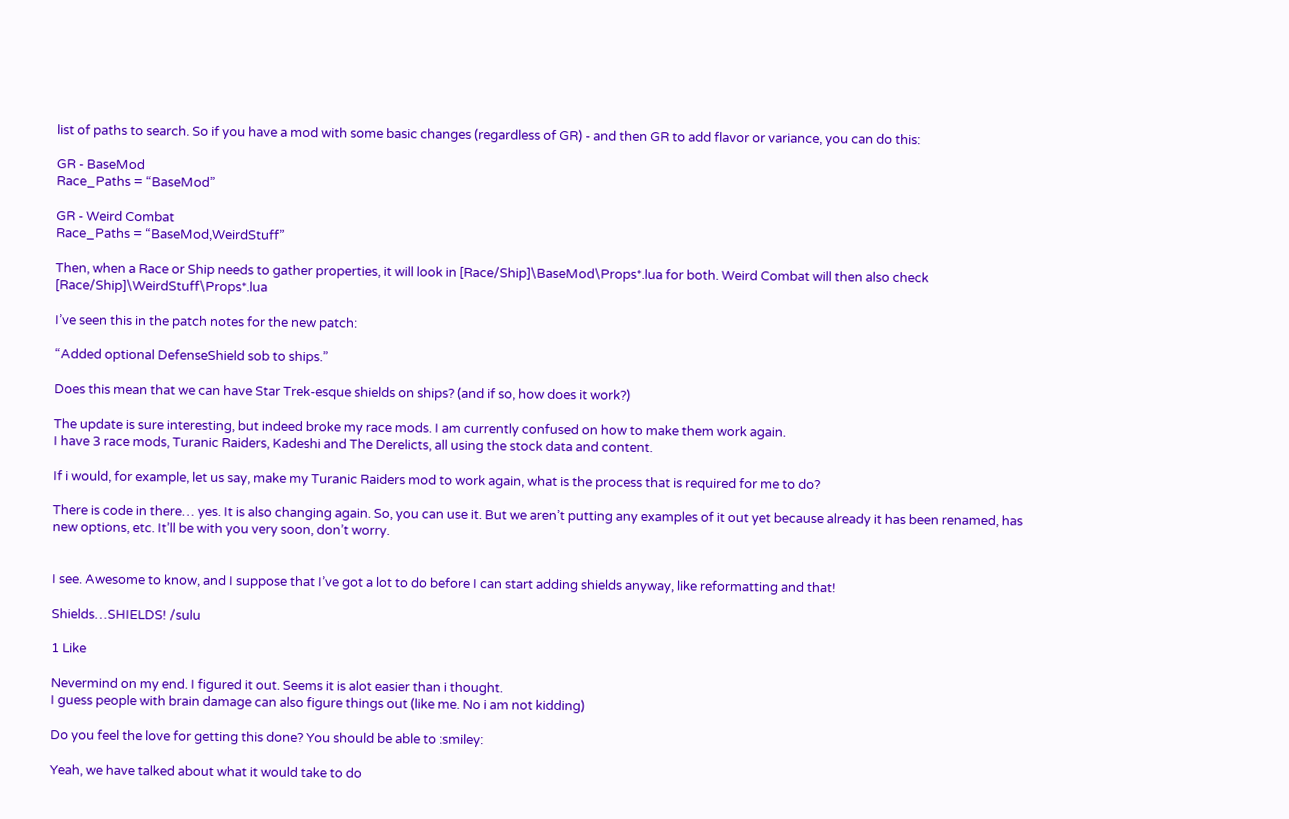list of paths to search. So if you have a mod with some basic changes (regardless of GR) - and then GR to add flavor or variance, you can do this:

GR - BaseMod
Race_Paths = “BaseMod”

GR - Weird Combat
Race_Paths = “BaseMod,WeirdStuff”

Then, when a Race or Ship needs to gather properties, it will look in [Race/Ship]\BaseMod\Props*.lua for both. Weird Combat will then also check [Race/Ship]\WeirdStuff\Props*.lua

I’ve seen this in the patch notes for the new patch:

“Added optional DefenseShield sob to ships.”

Does this mean that we can have Star Trek-esque shields on ships? (and if so, how does it work?)

The update is sure interesting, but indeed broke my race mods. I am currently confused on how to make them work again.
I have 3 race mods, Turanic Raiders, Kadeshi and The Derelicts, all using the stock data and content.

If i would, for example, let us say, make my Turanic Raiders mod to work again, what is the process that is required for me to do?

There is code in there… yes. It is also changing again. So, you can use it. But we aren’t putting any examples of it out yet because already it has been renamed, has new options, etc. It’ll be with you very soon, don’t worry.


I see. Awesome to know, and I suppose that I’ve got a lot to do before I can start adding shields anyway, like reformatting and that!

Shields…SHIELDS! /sulu

1 Like

Nevermind on my end. I figured it out. Seems it is alot easier than i thought.
I guess people with brain damage can also figure things out (like me. No i am not kidding)

Do you feel the love for getting this done? You should be able to :smiley:

Yeah, we have talked about what it would take to do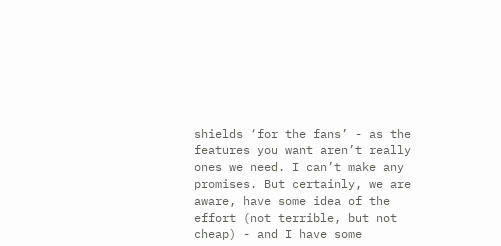shields ‘for the fans’ - as the features you want aren’t really ones we need. I can’t make any promises. But certainly, we are aware, have some idea of the effort (not terrible, but not cheap) - and I have some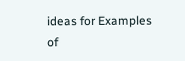ideas for Examples of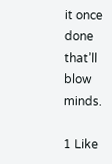it once done that’ll blow minds.

1 Like